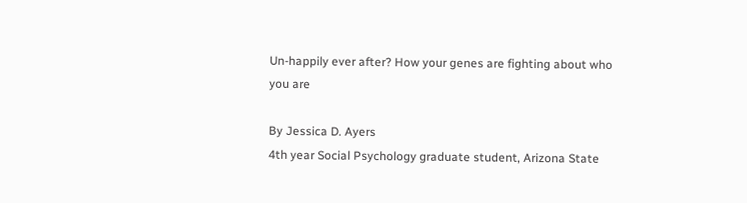Un-happily ever after? How your genes are fighting about who you are

By Jessica D. Ayers
4th year Social Psychology graduate student, Arizona State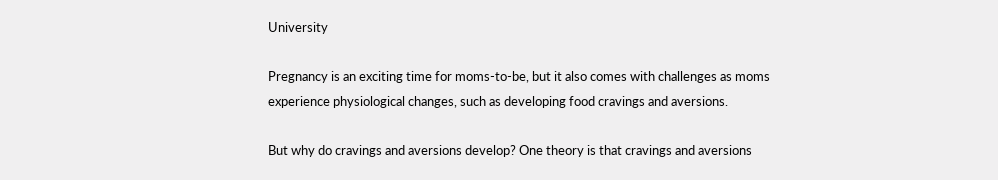University

Pregnancy is an exciting time for moms-to-be, but it also comes with challenges as moms experience physiological changes, such as developing food cravings and aversions.

But why do cravings and aversions develop? One theory is that cravings and aversions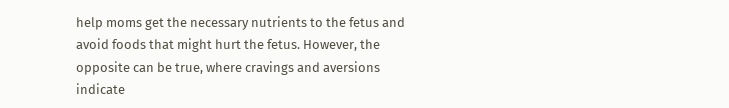help moms get the necessary nutrients to the fetus and avoid foods that might hurt the fetus. However, the opposite can be true, where cravings and aversions indicate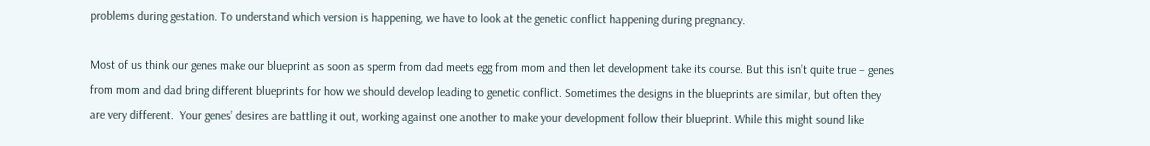problems during gestation. To understand which version is happening, we have to look at the genetic conflict happening during pregnancy.

Most of us think our genes make our blueprint as soon as sperm from dad meets egg from mom and then let development take its course. But this isn’t quite true – genes from mom and dad bring different blueprints for how we should develop leading to genetic conflict. Sometimes the designs in the blueprints are similar, but often they are very different.  Your genes’ desires are battling it out, working against one another to make your development follow their blueprint. While this might sound like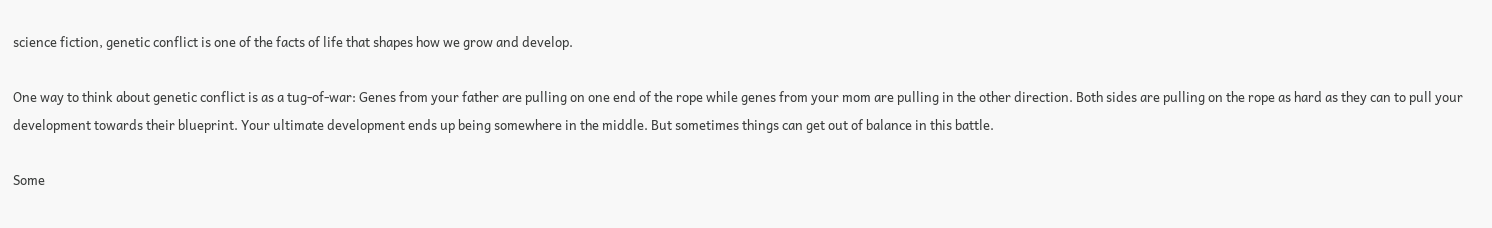science fiction, genetic conflict is one of the facts of life that shapes how we grow and develop.

One way to think about genetic conflict is as a tug-of-war: Genes from your father are pulling on one end of the rope while genes from your mom are pulling in the other direction. Both sides are pulling on the rope as hard as they can to pull your development towards their blueprint. Your ultimate development ends up being somewhere in the middle. But sometimes things can get out of balance in this battle.

Some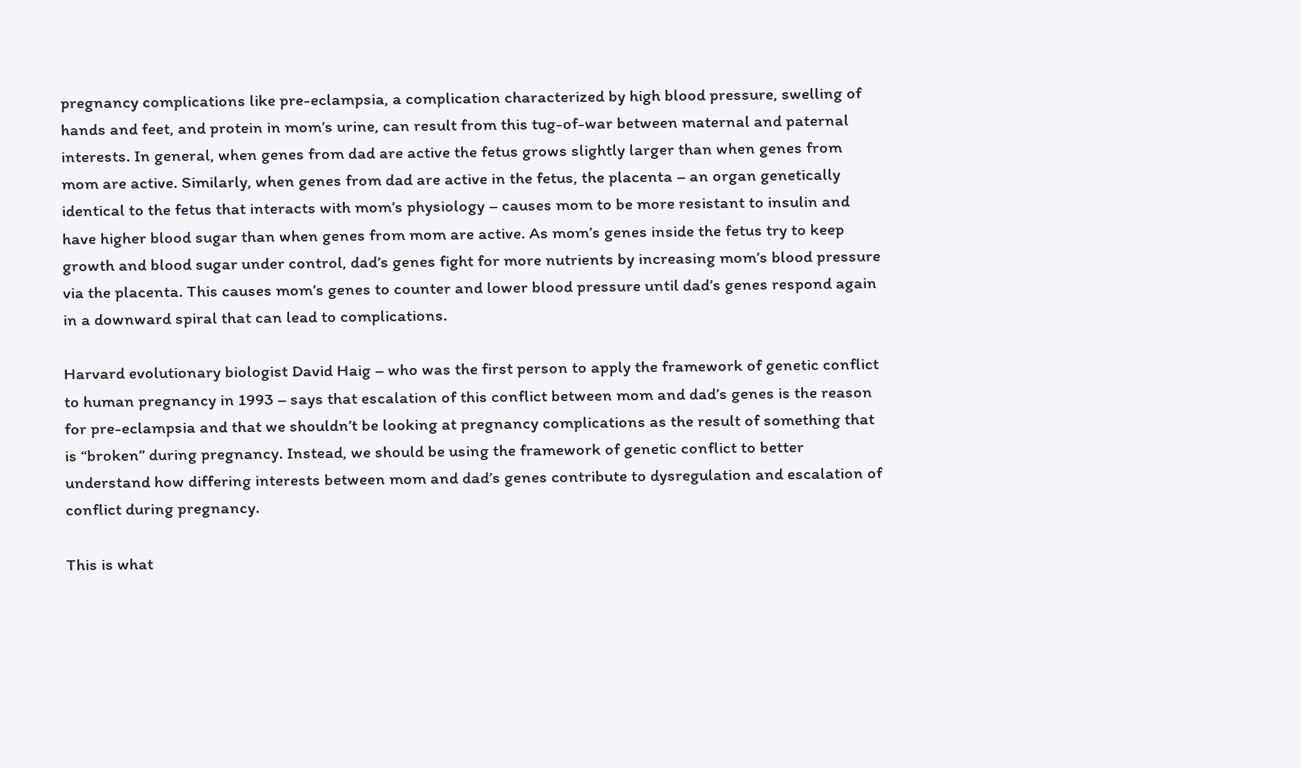pregnancy complications like pre-eclampsia, a complication characterized by high blood pressure, swelling of hands and feet, and protein in mom’s urine, can result from this tug-of-war between maternal and paternal interests. In general, when genes from dad are active the fetus grows slightly larger than when genes from mom are active. Similarly, when genes from dad are active in the fetus, the placenta – an organ genetically identical to the fetus that interacts with mom’s physiology – causes mom to be more resistant to insulin and have higher blood sugar than when genes from mom are active. As mom’s genes inside the fetus try to keep growth and blood sugar under control, dad’s genes fight for more nutrients by increasing mom’s blood pressure via the placenta. This causes mom’s genes to counter and lower blood pressure until dad’s genes respond again in a downward spiral that can lead to complications.

Harvard evolutionary biologist David Haig – who was the first person to apply the framework of genetic conflict to human pregnancy in 1993 – says that escalation of this conflict between mom and dad’s genes is the reason for pre-eclampsia and that we shouldn’t be looking at pregnancy complications as the result of something that is “broken” during pregnancy. Instead, we should be using the framework of genetic conflict to better understand how differing interests between mom and dad’s genes contribute to dysregulation and escalation of conflict during pregnancy.

This is what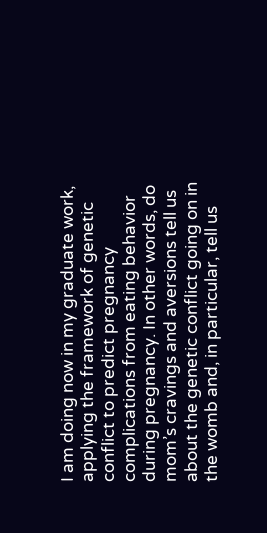I am doing now in my graduate work, applying the framework of genetic conflict to predict pregnancy complications from eating behavior during pregnancy. In other words, do mom’s cravings and aversions tell us about the genetic conflict going on in the womb and, in particular, tell us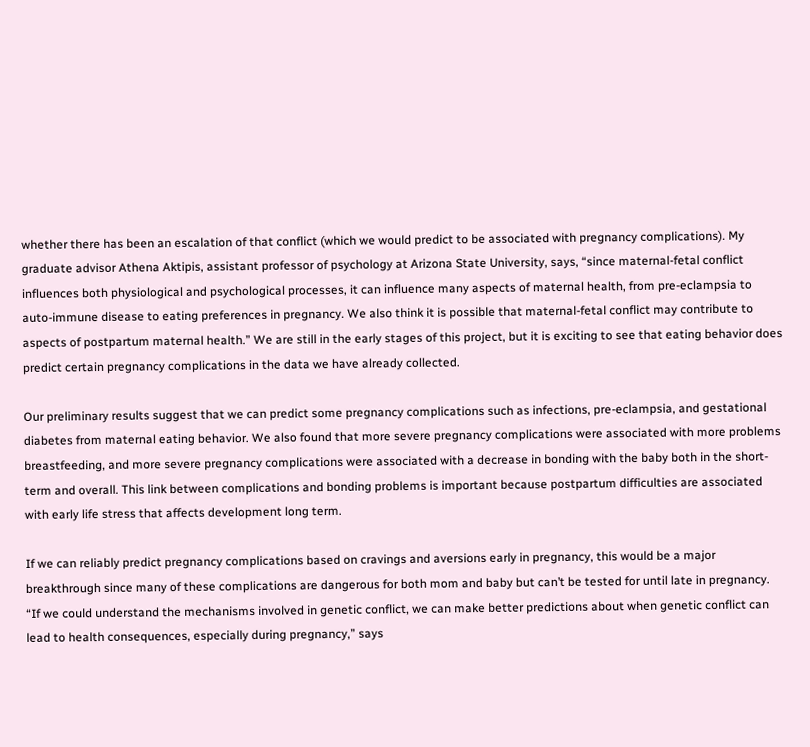whether there has been an escalation of that conflict (which we would predict to be associated with pregnancy complications). My graduate advisor Athena Aktipis, assistant professor of psychology at Arizona State University, says, “since maternal-fetal conflict influences both physiological and psychological processes, it can influence many aspects of maternal health, from pre-eclampsia to auto-immune disease to eating preferences in pregnancy. We also think it is possible that maternal-fetal conflict may contribute to aspects of postpartum maternal health.” We are still in the early stages of this project, but it is exciting to see that eating behavior does predict certain pregnancy complications in the data we have already collected.

Our preliminary results suggest that we can predict some pregnancy complications such as infections, pre-eclampsia, and gestational diabetes from maternal eating behavior. We also found that more severe pregnancy complications were associated with more problems breastfeeding, and more severe pregnancy complications were associated with a decrease in bonding with the baby both in the short-term and overall. This link between complications and bonding problems is important because postpartum difficulties are associated with early life stress that affects development long term.

If we can reliably predict pregnancy complications based on cravings and aversions early in pregnancy, this would be a major breakthrough since many of these complications are dangerous for both mom and baby but can’t be tested for until late in pregnancy. “If we could understand the mechanisms involved in genetic conflict, we can make better predictions about when genetic conflict can lead to health consequences, especially during pregnancy,” says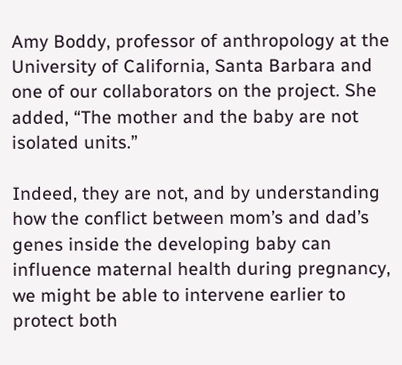Amy Boddy, professor of anthropology at the University of California, Santa Barbara and one of our collaborators on the project. She added, “The mother and the baby are not isolated units.”

Indeed, they are not, and by understanding how the conflict between mom’s and dad’s genes inside the developing baby can influence maternal health during pregnancy, we might be able to intervene earlier to protect both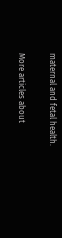maternal and fetal health.

More articles about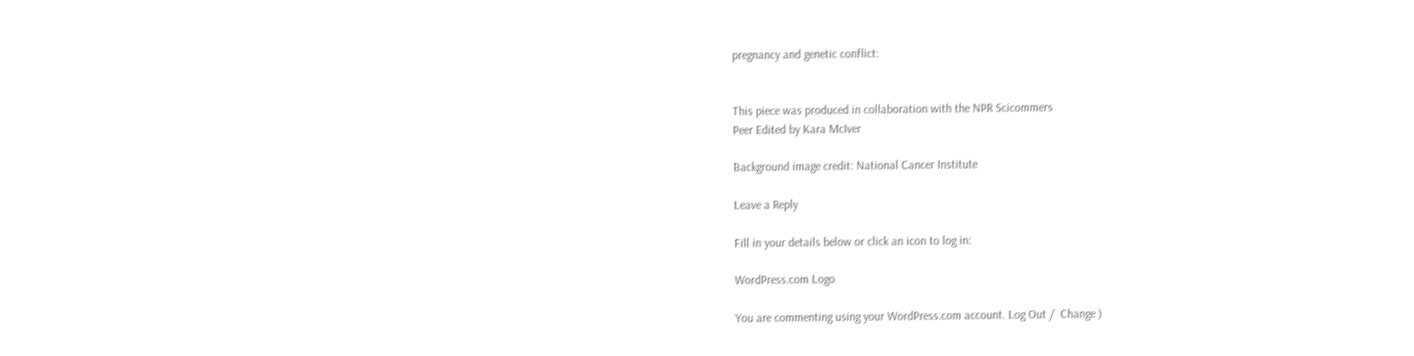pregnancy and genetic conflict:


This piece was produced in collaboration with the NPR Scicommers
Peer Edited by Kara McIver

Background image credit: National Cancer Institute

Leave a Reply

Fill in your details below or click an icon to log in:

WordPress.com Logo

You are commenting using your WordPress.com account. Log Out /  Change )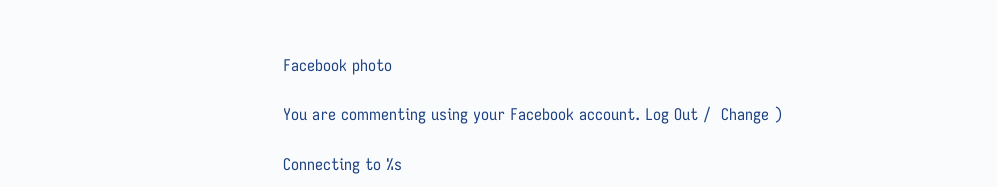Facebook photo

You are commenting using your Facebook account. Log Out /  Change )

Connecting to %s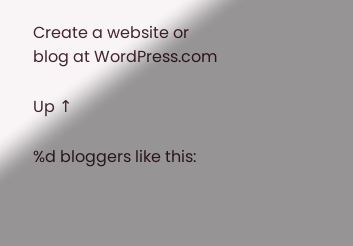Create a website or blog at WordPress.com

Up ↑

%d bloggers like this: